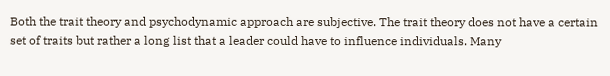Both the trait theory and psychodynamic approach are subjective. The trait theory does not have a certain set of traits but rather a long list that a leader could have to influence individuals. Many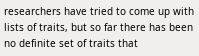researchers have tried to come up with lists of traits, but so far there has been no definite set of traits that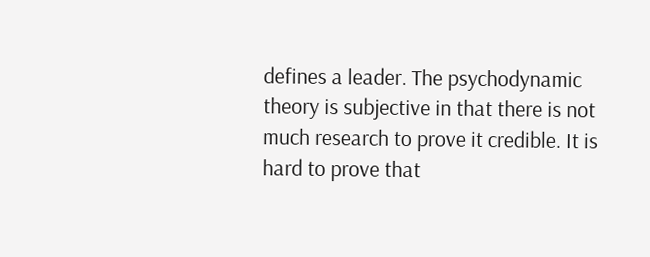defines a leader. The psychodynamic theory is subjective in that there is not much research to prove it credible. It is hard to prove that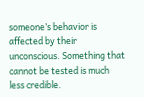someone’s behavior is affected by their unconscious. Something that cannot be tested is much less credible.